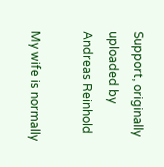Support, originally uploaded by Andreas Reinhold

My wife is normally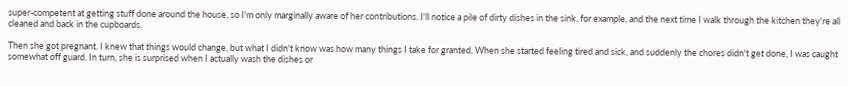super-competent at getting stuff done around the house, so I'm only marginally aware of her contributions. I'll notice a pile of dirty dishes in the sink, for example, and the next time I walk through the kitchen they're all cleaned and back in the cupboards.

Then she got pregnant. I knew that things would change, but what I didn't know was how many things I take for granted. When she started feeling tired and sick, and suddenly the chores didn't get done, I was caught somewhat off guard. In turn, she is surprised when I actually wash the dishes or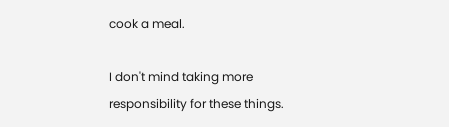cook a meal.

I don't mind taking more responsibility for these things.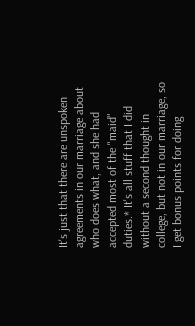It's just that there are unspoken agreements in our marriage about who does what, and she had accepted most of the "maid" duties.* It's all stuff that I did without a second thought in college, but not in our marriage, so I get bonus points for doing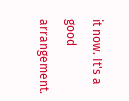it now. It's a good arrangement.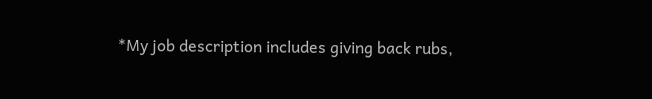*My job description includes giving back rubs,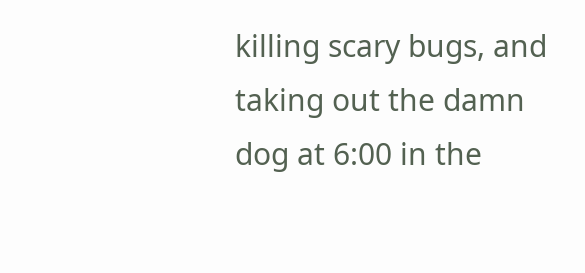killing scary bugs, and taking out the damn dog at 6:00 in the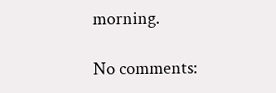morning.

No comments: